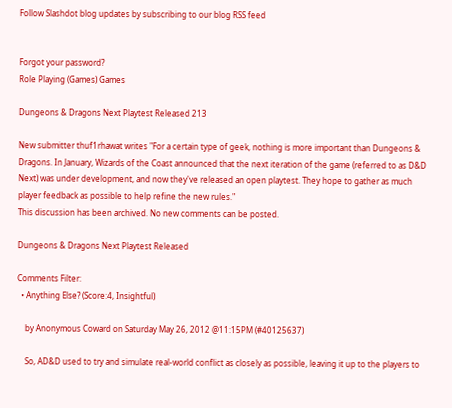Follow Slashdot blog updates by subscribing to our blog RSS feed


Forgot your password?
Role Playing (Games) Games

Dungeons & Dragons Next Playtest Released 213

New submitter thuf1rhawat writes "For a certain type of geek, nothing is more important than Dungeons & Dragons. In January, Wizards of the Coast announced that the next iteration of the game (referred to as D&D Next) was under development, and now they've released an open playtest. They hope to gather as much player feedback as possible to help refine the new rules."
This discussion has been archived. No new comments can be posted.

Dungeons & Dragons Next Playtest Released

Comments Filter:
  • Anything Else? (Score:4, Insightful)

    by Anonymous Coward on Saturday May 26, 2012 @11:15PM (#40125637)

    So, AD&D used to try and simulate real-world conflict as closely as possible, leaving it up to the players to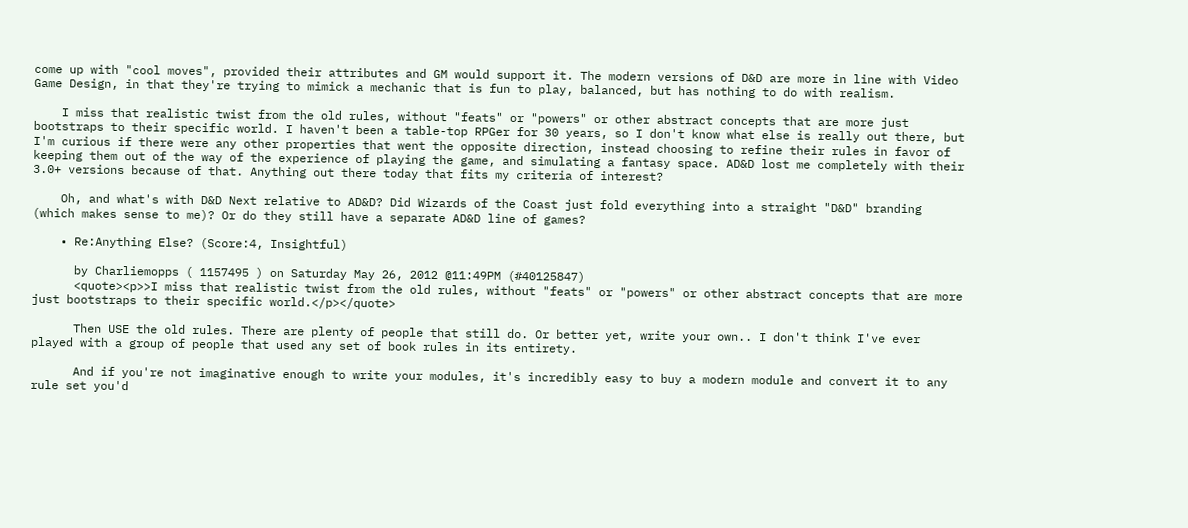come up with "cool moves", provided their attributes and GM would support it. The modern versions of D&D are more in line with Video Game Design, in that they're trying to mimick a mechanic that is fun to play, balanced, but has nothing to do with realism.

    I miss that realistic twist from the old rules, without "feats" or "powers" or other abstract concepts that are more just bootstraps to their specific world. I haven't been a table-top RPGer for 30 years, so I don't know what else is really out there, but I'm curious if there were any other properties that went the opposite direction, instead choosing to refine their rules in favor of keeping them out of the way of the experience of playing the game, and simulating a fantasy space. AD&D lost me completely with their 3.0+ versions because of that. Anything out there today that fits my criteria of interest?

    Oh, and what's with D&D Next relative to AD&D? Did Wizards of the Coast just fold everything into a straight "D&D" branding (which makes sense to me)? Or do they still have a separate AD&D line of games?

    • Re:Anything Else? (Score:4, Insightful)

      by Charliemopps ( 1157495 ) on Saturday May 26, 2012 @11:49PM (#40125847)
      <quote><p>>I miss that realistic twist from the old rules, without "feats" or "powers" or other abstract concepts that are more just bootstraps to their specific world.</p></quote>

      Then USE the old rules. There are plenty of people that still do. Or better yet, write your own.. I don't think I've ever played with a group of people that used any set of book rules in its entirety.

      And if you're not imaginative enough to write your modules, it's incredibly easy to buy a modern module and convert it to any rule set you'd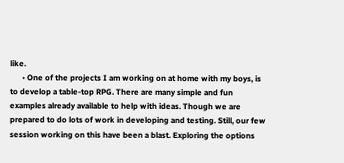like.
      • One of the projects I am working on at home with my boys, is to develop a table-top RPG. There are many simple and fun examples already available to help with ideas. Though we are prepared to do lots of work in developing and testing. Still, our few session working on this have been a blast. Exploring the options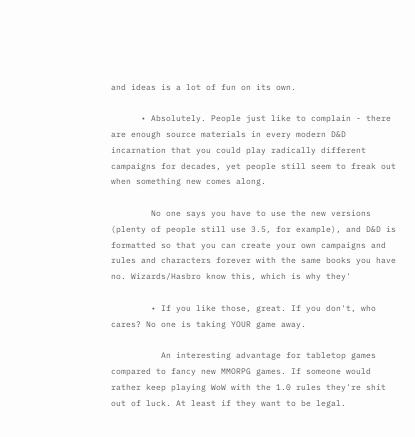and ideas is a lot of fun on its own.

      • Absolutely. People just like to complain - there are enough source materials in every modern D&D incarnation that you could play radically different campaigns for decades, yet people still seem to freak out when something new comes along.

        No one says you have to use the new versions (plenty of people still use 3.5, for example), and D&D is formatted so that you can create your own campaigns and rules and characters forever with the same books you have no. Wizards/Hasbro know this, which is why they'

        • If you like those, great. If you don't, who cares? No one is taking YOUR game away.

          An interesting advantage for tabletop games compared to fancy new MMORPG games. If someone would rather keep playing WoW with the 1.0 rules they're shit out of luck. At least if they want to be legal.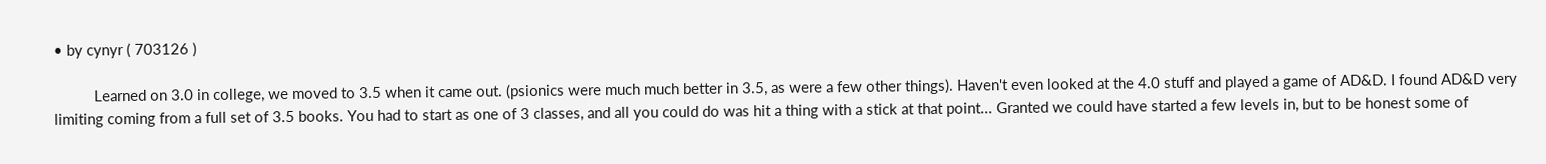• by cynyr ( 703126 )

          Learned on 3.0 in college, we moved to 3.5 when it came out. (psionics were much much better in 3.5, as were a few other things). Haven't even looked at the 4.0 stuff and played a game of AD&D. I found AD&D very limiting coming from a full set of 3.5 books. You had to start as one of 3 classes, and all you could do was hit a thing with a stick at that point... Granted we could have started a few levels in, but to be honest some of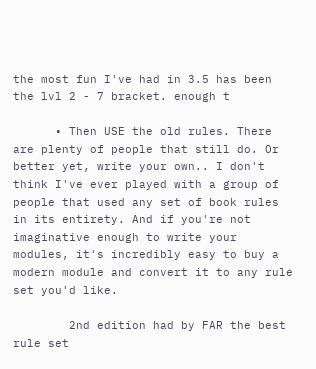the most fun I've had in 3.5 has been the lvl 2 - 7 bracket. enough t

      • Then USE the old rules. There are plenty of people that still do. Or better yet, write your own.. I don't think I've ever played with a group of people that used any set of book rules in its entirety. And if you're not imaginative enough to write your modules, it's incredibly easy to buy a modern module and convert it to any rule set you'd like.

        2nd edition had by FAR the best rule set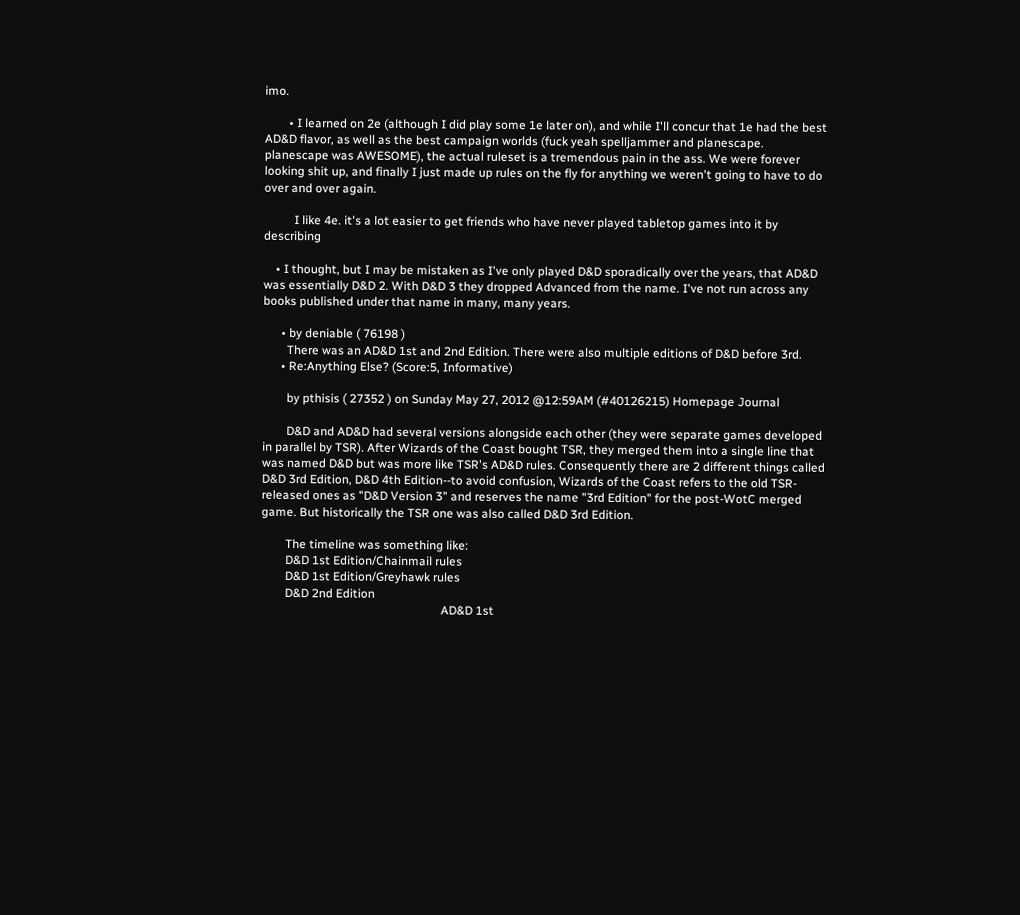imo.

        • I learned on 2e (although I did play some 1e later on), and while I'll concur that 1e had the best AD&D flavor, as well as the best campaign worlds (fuck yeah spelljammer and planescape. planescape was AWESOME), the actual ruleset is a tremendous pain in the ass. We were forever looking shit up, and finally I just made up rules on the fly for anything we weren't going to have to do over and over again.

          I like 4e. it's a lot easier to get friends who have never played tabletop games into it by describing

    • I thought, but I may be mistaken as I've only played D&D sporadically over the years, that AD&D was essentially D&D 2. With D&D 3 they dropped Advanced from the name. I've not run across any books published under that name in many, many years.

      • by deniable ( 76198 )
        There was an AD&D 1st and 2nd Edition. There were also multiple editions of D&D before 3rd.
      • Re:Anything Else? (Score:5, Informative)

        by pthisis ( 27352 ) on Sunday May 27, 2012 @12:59AM (#40126215) Homepage Journal

        D&D and AD&D had several versions alongside each other (they were separate games developed in parallel by TSR). After Wizards of the Coast bought TSR, they merged them into a single line that was named D&D but was more like TSR's AD&D rules. Consequently there are 2 different things called D&D 3rd Edition, D&D 4th Edition--to avoid confusion, Wizards of the Coast refers to the old TSR-released ones as "D&D Version 3" and reserves the name "3rd Edition" for the post-WotC merged game. But historically the TSR one was also called D&D 3rd Edition.

        The timeline was something like:
        D&D 1st Edition/Chainmail rules
        D&D 1st Edition/Greyhawk rules
        D&D 2nd Edition
                                                            AD&D 1st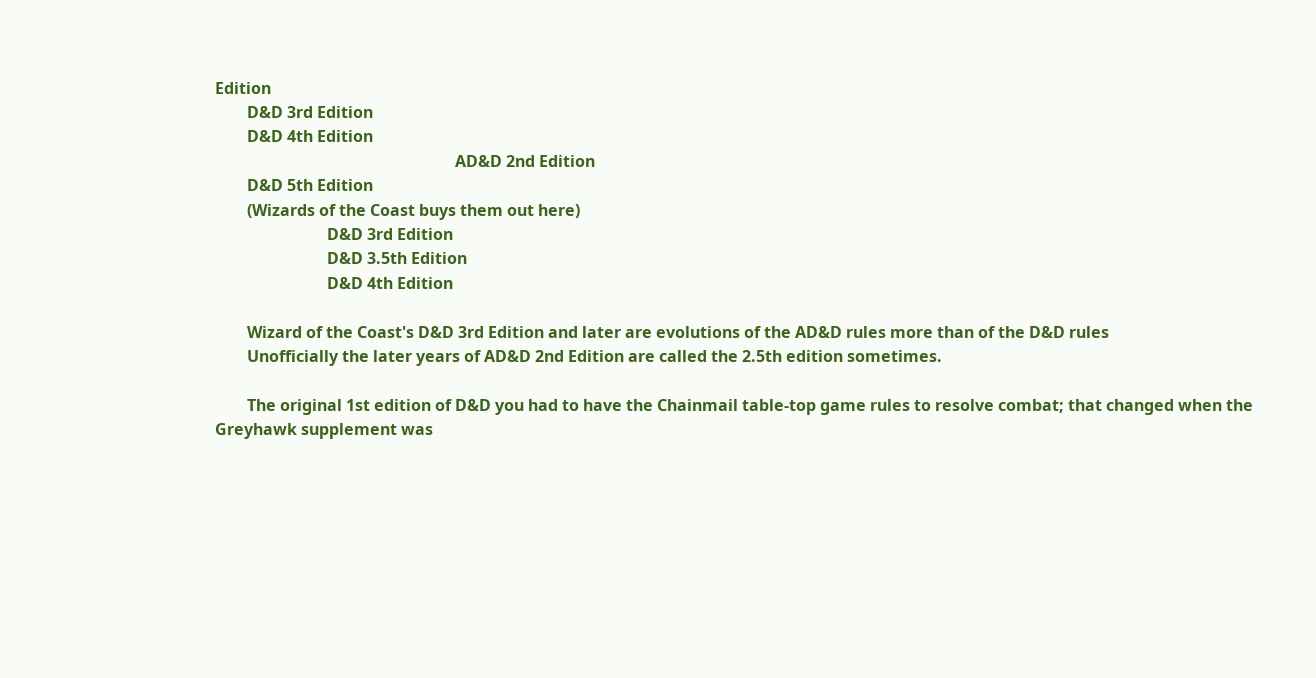Edition
        D&D 3rd Edition
        D&D 4th Edition
                                                            AD&D 2nd Edition
        D&D 5th Edition
        (Wizards of the Coast buys them out here)
                            D&D 3rd Edition
                            D&D 3.5th Edition
                            D&D 4th Edition

        Wizard of the Coast's D&D 3rd Edition and later are evolutions of the AD&D rules more than of the D&D rules
        Unofficially the later years of AD&D 2nd Edition are called the 2.5th edition sometimes.

        The original 1st edition of D&D you had to have the Chainmail table-top game rules to resolve combat; that changed when the Greyhawk supplement was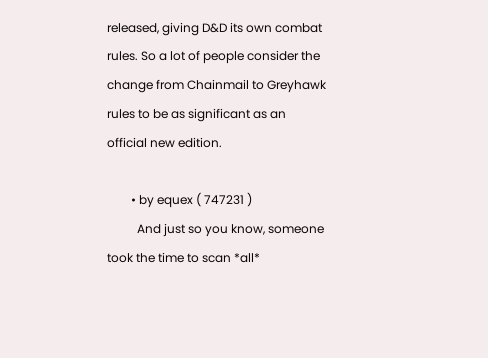released, giving D&D its own combat rules. So a lot of people consider the change from Chainmail to Greyhawk rules to be as significant as an official new edition.

        • by equex ( 747231 )
          And just so you know, someone took the time to scan *all*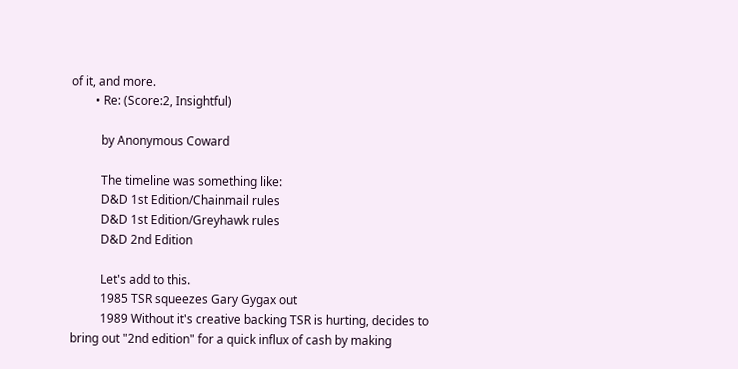of it, and more.
        • Re: (Score:2, Insightful)

          by Anonymous Coward

          The timeline was something like:
          D&D 1st Edition/Chainmail rules
          D&D 1st Edition/Greyhawk rules
          D&D 2nd Edition

          Let's add to this.
          1985 TSR squeezes Gary Gygax out
          1989 Without it's creative backing TSR is hurting, decides to bring out "2nd edition" for a quick influx of cash by making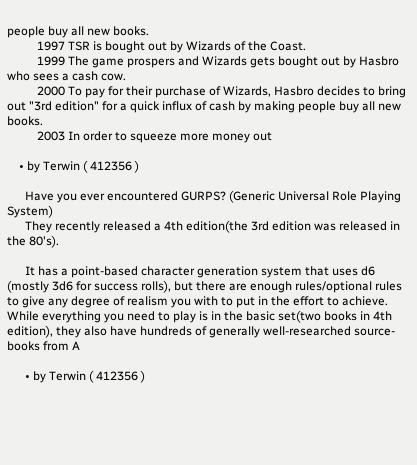people buy all new books.
          1997 TSR is bought out by Wizards of the Coast.
          1999 The game prospers and Wizards gets bought out by Hasbro who sees a cash cow.
          2000 To pay for their purchase of Wizards, Hasbro decides to bring out "3rd edition" for a quick influx of cash by making people buy all new books.
          2003 In order to squeeze more money out

    • by Terwin ( 412356 )

      Have you ever encountered GURPS? (Generic Universal Role Playing System)
      They recently released a 4th edition(the 3rd edition was released in the 80's).

      It has a point-based character generation system that uses d6 (mostly 3d6 for success rolls), but there are enough rules/optional rules to give any degree of realism you with to put in the effort to achieve. While everything you need to play is in the basic set(two books in 4th edition), they also have hundreds of generally well-researched source-books from A

      • by Terwin ( 412356 )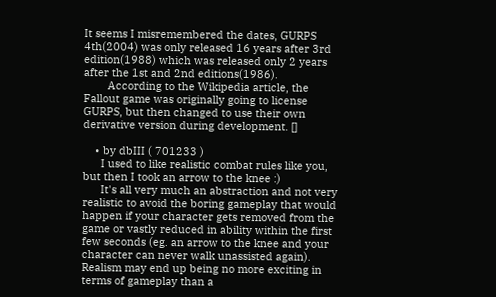It seems I misremembered the dates, GURPS 4th(2004) was only released 16 years after 3rd edition(1988) which was released only 2 years after the 1st and 2nd editions(1986).
        According to the Wikipedia article, the Fallout game was originally going to license GURPS, but then changed to use their own derivative version during development. []

    • by dbIII ( 701233 )
      I used to like realistic combat rules like you, but then I took an arrow to the knee :)
      It's all very much an abstraction and not very realistic to avoid the boring gameplay that would happen if your character gets removed from the game or vastly reduced in ability within the first few seconds (eg. an arrow to the knee and your character can never walk unassisted again). Realism may end up being no more exciting in terms of gameplay than a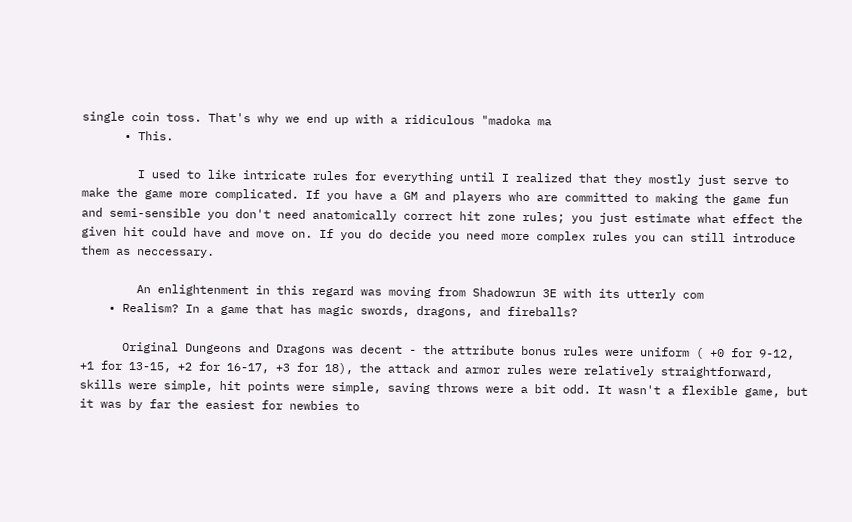single coin toss. That's why we end up with a ridiculous "madoka ma
      • This.

        I used to like intricate rules for everything until I realized that they mostly just serve to make the game more complicated. If you have a GM and players who are committed to making the game fun and semi-sensible you don't need anatomically correct hit zone rules; you just estimate what effect the given hit could have and move on. If you do decide you need more complex rules you can still introduce them as neccessary.

        An enlightenment in this regard was moving from Shadowrun 3E with its utterly com
    • Realism? In a game that has magic swords, dragons, and fireballs?

      Original Dungeons and Dragons was decent - the attribute bonus rules were uniform ( +0 for 9-12, +1 for 13-15, +2 for 16-17, +3 for 18), the attack and armor rules were relatively straightforward, skills were simple, hit points were simple, saving throws were a bit odd. It wasn't a flexible game, but it was by far the easiest for newbies to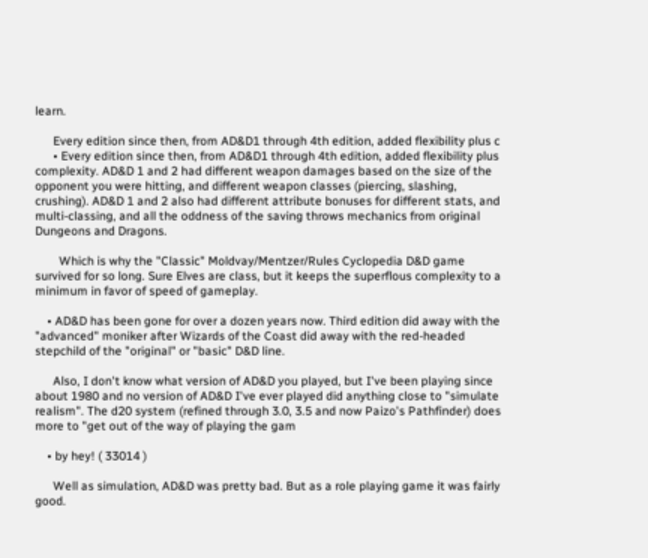learn.

      Every edition since then, from AD&D1 through 4th edition, added flexibility plus c
      • Every edition since then, from AD&D1 through 4th edition, added flexibility plus complexity. AD&D 1 and 2 had different weapon damages based on the size of the opponent you were hitting, and different weapon classes (piercing, slashing, crushing). AD&D 1 and 2 also had different attribute bonuses for different stats, and multi-classing, and all the oddness of the saving throws mechanics from original Dungeons and Dragons.

        Which is why the "Classic" Moldvay/Mentzer/Rules Cyclopedia D&D game survived for so long. Sure Elves are class, but it keeps the superflous complexity to a minimum in favor of speed of gameplay.

    • AD&D has been gone for over a dozen years now. Third edition did away with the "advanced" moniker after Wizards of the Coast did away with the red-headed stepchild of the "original" or "basic" D&D line.

      Also, I don't know what version of AD&D you played, but I've been playing since about 1980 and no version of AD&D I've ever played did anything close to "simulate realism". The d20 system (refined through 3.0, 3.5 and now Paizo's Pathfinder) does more to "get out of the way of playing the gam

    • by hey! ( 33014 )

      Well as simulation, AD&D was pretty bad. But as a role playing game it was fairly good.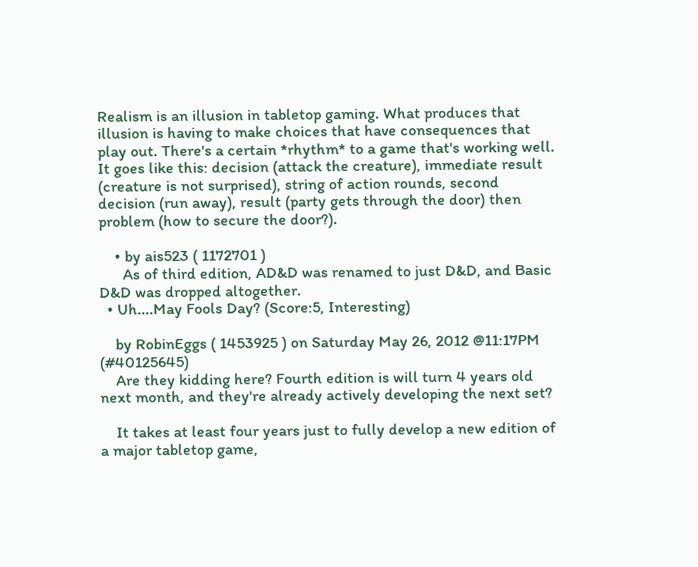Realism is an illusion in tabletop gaming. What produces that illusion is having to make choices that have consequences that play out. There's a certain *rhythm* to a game that's working well. It goes like this: decision (attack the creature), immediate result (creature is not surprised), string of action rounds, second decision (run away), result (party gets through the door) then problem (how to secure the door?).

    • by ais523 ( 1172701 )
      As of third edition, AD&D was renamed to just D&D, and Basic D&D was dropped altogether.
  • Uh....May Fools Day? (Score:5, Interesting)

    by RobinEggs ( 1453925 ) on Saturday May 26, 2012 @11:17PM (#40125645)
    Are they kidding here? Fourth edition is will turn 4 years old next month, and they're already actively developing the next set?

    It takes at least four years just to fully develop a new edition of a major tabletop game,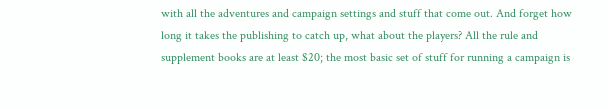with all the adventures and campaign settings and stuff that come out. And forget how long it takes the publishing to catch up, what about the players? All the rule and supplement books are at least $20; the most basic set of stuff for running a campaign is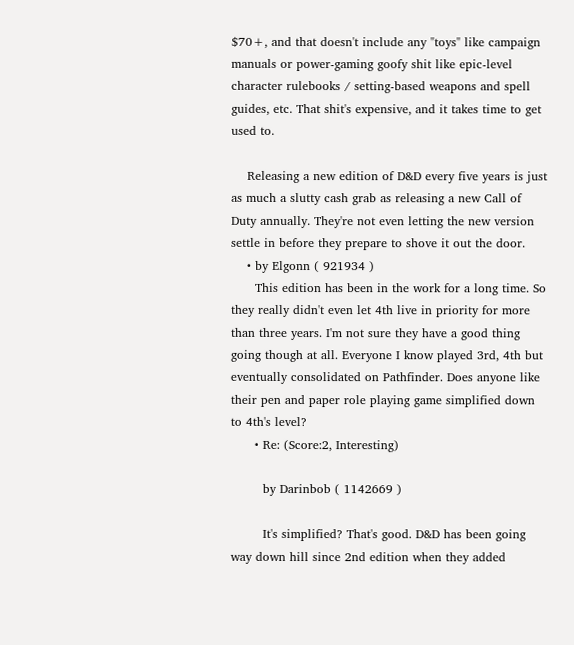$70+, and that doesn't include any "toys" like campaign manuals or power-gaming goofy shit like epic-level character rulebooks / setting-based weapons and spell guides, etc. That shit's expensive, and it takes time to get used to.

    Releasing a new edition of D&D every five years is just as much a slutty cash grab as releasing a new Call of Duty annually. They're not even letting the new version settle in before they prepare to shove it out the door.
    • by Elgonn ( 921934 )
      This edition has been in the work for a long time. So they really didn't even let 4th live in priority for more than three years. I'm not sure they have a good thing going though at all. Everyone I know played 3rd, 4th but eventually consolidated on Pathfinder. Does anyone like their pen and paper role playing game simplified down to 4th's level?
      • Re: (Score:2, Interesting)

        by Darinbob ( 1142669 )

        It's simplified? That's good. D&D has been going way down hill since 2nd edition when they added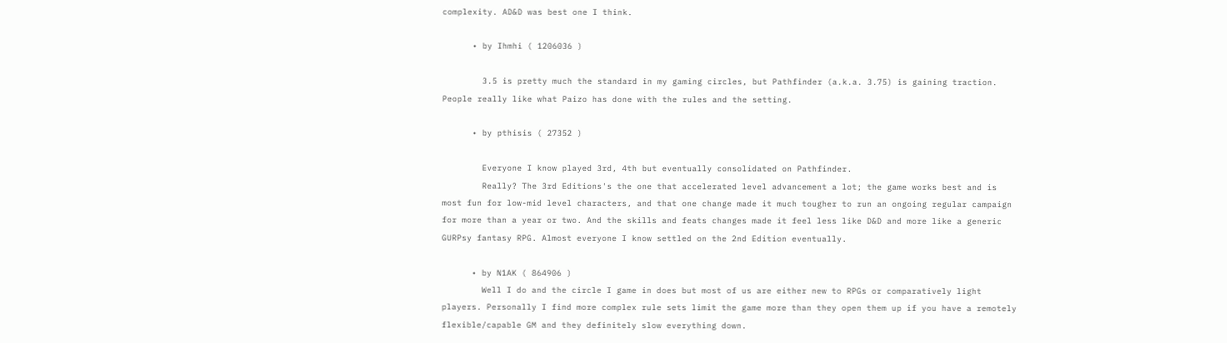complexity. AD&D was best one I think.

      • by Ihmhi ( 1206036 )

        3.5 is pretty much the standard in my gaming circles, but Pathfinder (a.k.a. 3.75) is gaining traction. People really like what Paizo has done with the rules and the setting.

      • by pthisis ( 27352 )

        Everyone I know played 3rd, 4th but eventually consolidated on Pathfinder.
        Really? The 3rd Editions's the one that accelerated level advancement a lot; the game works best and is most fun for low-mid level characters, and that one change made it much tougher to run an ongoing regular campaign for more than a year or two. And the skills and feats changes made it feel less like D&D and more like a generic GURPsy fantasy RPG. Almost everyone I know settled on the 2nd Edition eventually.

      • by N1AK ( 864906 )
        Well I do and the circle I game in does but most of us are either new to RPGs or comparatively light players. Personally I find more complex rule sets limit the game more than they open them up if you have a remotely flexible/capable GM and they definitely slow everything down.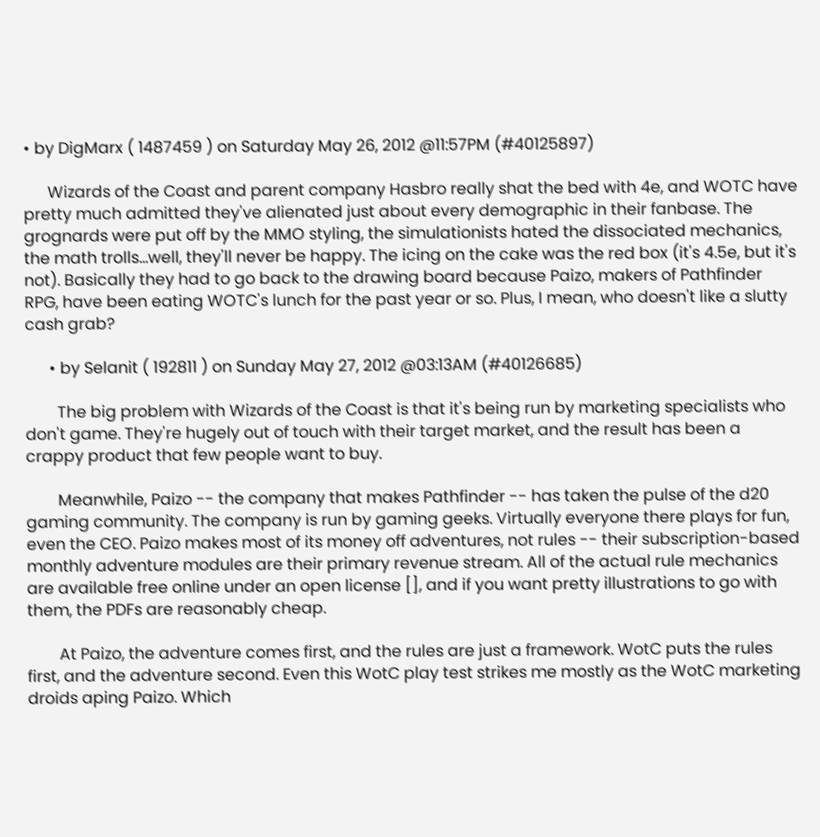• by DigMarx ( 1487459 ) on Saturday May 26, 2012 @11:57PM (#40125897)

      Wizards of the Coast and parent company Hasbro really shat the bed with 4e, and WOTC have pretty much admitted they've alienated just about every demographic in their fanbase. The grognards were put off by the MMO styling, the simulationists hated the dissociated mechanics, the math trolls...well, they'll never be happy. The icing on the cake was the red box (it's 4.5e, but it's not). Basically they had to go back to the drawing board because Paizo, makers of Pathfinder RPG, have been eating WOTC's lunch for the past year or so. Plus, I mean, who doesn't like a slutty cash grab?

      • by Selanit ( 192811 ) on Sunday May 27, 2012 @03:13AM (#40126685)

        The big problem with Wizards of the Coast is that it's being run by marketing specialists who don't game. They're hugely out of touch with their target market, and the result has been a crappy product that few people want to buy.

        Meanwhile, Paizo -- the company that makes Pathfinder -- has taken the pulse of the d20 gaming community. The company is run by gaming geeks. Virtually everyone there plays for fun, even the CEO. Paizo makes most of its money off adventures, not rules -- their subscription-based monthly adventure modules are their primary revenue stream. All of the actual rule mechanics are available free online under an open license [], and if you want pretty illustrations to go with them, the PDFs are reasonably cheap.

        At Paizo, the adventure comes first, and the rules are just a framework. WotC puts the rules first, and the adventure second. Even this WotC play test strikes me mostly as the WotC marketing droids aping Paizo. Which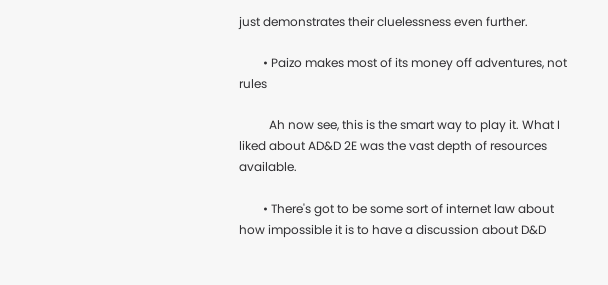just demonstrates their cluelessness even further.

        • Paizo makes most of its money off adventures, not rules

          Ah now see, this is the smart way to play it. What I liked about AD&D 2E was the vast depth of resources available.

        • There's got to be some sort of internet law about how impossible it is to have a discussion about D&D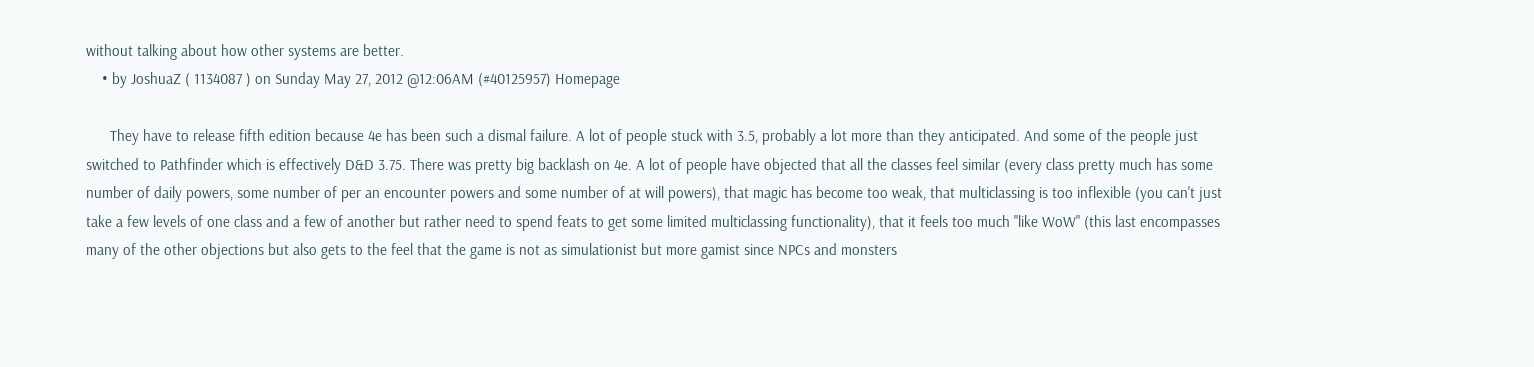without talking about how other systems are better.
    • by JoshuaZ ( 1134087 ) on Sunday May 27, 2012 @12:06AM (#40125957) Homepage

      They have to release fifth edition because 4e has been such a dismal failure. A lot of people stuck with 3.5, probably a lot more than they anticipated. And some of the people just switched to Pathfinder which is effectively D&D 3.75. There was pretty big backlash on 4e. A lot of people have objected that all the classes feel similar (every class pretty much has some number of daily powers, some number of per an encounter powers and some number of at will powers), that magic has become too weak, that multiclassing is too inflexible (you can't just take a few levels of one class and a few of another but rather need to spend feats to get some limited multiclassing functionality), that it feels too much "like WoW" (this last encompasses many of the other objections but also gets to the feel that the game is not as simulationist but more gamist since NPCs and monsters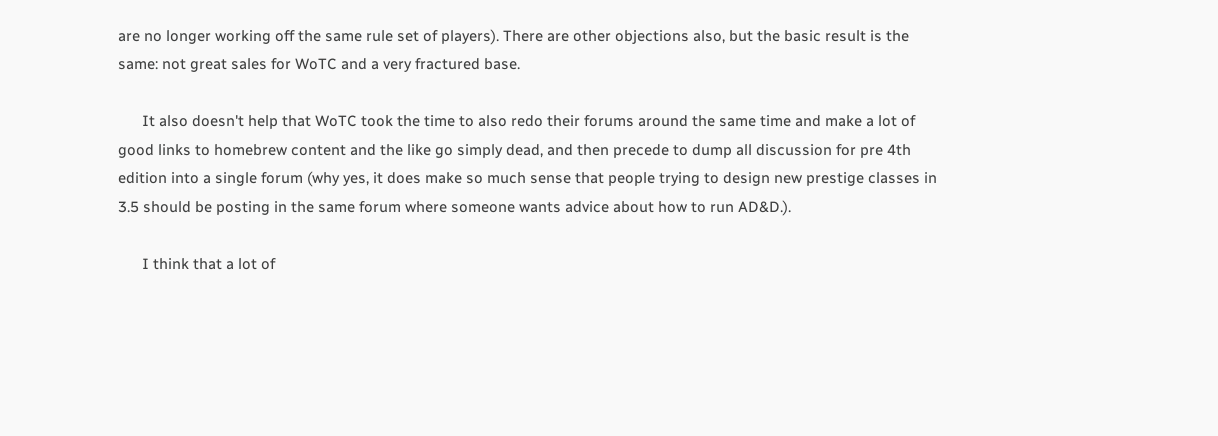are no longer working off the same rule set of players). There are other objections also, but the basic result is the same: not great sales for WoTC and a very fractured base.

      It also doesn't help that WoTC took the time to also redo their forums around the same time and make a lot of good links to homebrew content and the like go simply dead, and then precede to dump all discussion for pre 4th edition into a single forum (why yes, it does make so much sense that people trying to design new prestige classes in 3.5 should be posting in the same forum where someone wants advice about how to run AD&D.).

      I think that a lot of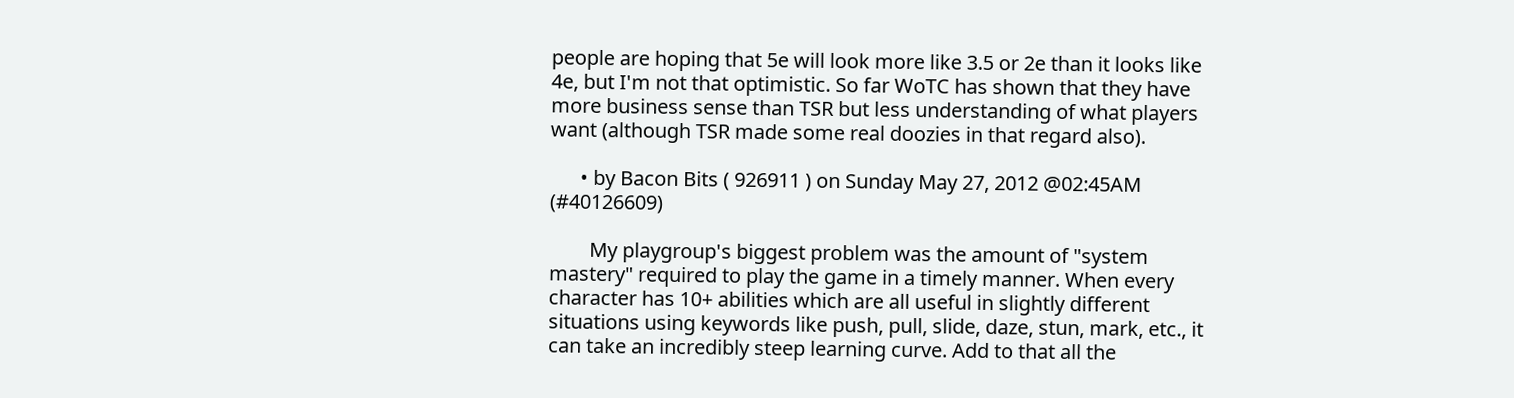people are hoping that 5e will look more like 3.5 or 2e than it looks like 4e, but I'm not that optimistic. So far WoTC has shown that they have more business sense than TSR but less understanding of what players want (although TSR made some real doozies in that regard also).

      • by Bacon Bits ( 926911 ) on Sunday May 27, 2012 @02:45AM (#40126609)

        My playgroup's biggest problem was the amount of "system mastery" required to play the game in a timely manner. When every character has 10+ abilities which are all useful in slightly different situations using keywords like push, pull, slide, daze, stun, mark, etc., it can take an incredibly steep learning curve. Add to that all the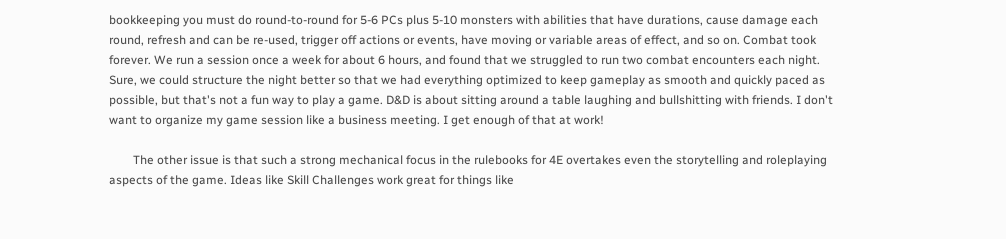bookkeeping you must do round-to-round for 5-6 PCs plus 5-10 monsters with abilities that have durations, cause damage each round, refresh and can be re-used, trigger off actions or events, have moving or variable areas of effect, and so on. Combat took forever. We run a session once a week for about 6 hours, and found that we struggled to run two combat encounters each night. Sure, we could structure the night better so that we had everything optimized to keep gameplay as smooth and quickly paced as possible, but that's not a fun way to play a game. D&D is about sitting around a table laughing and bullshitting with friends. I don't want to organize my game session like a business meeting. I get enough of that at work!

        The other issue is that such a strong mechanical focus in the rulebooks for 4E overtakes even the storytelling and roleplaying aspects of the game. Ideas like Skill Challenges work great for things like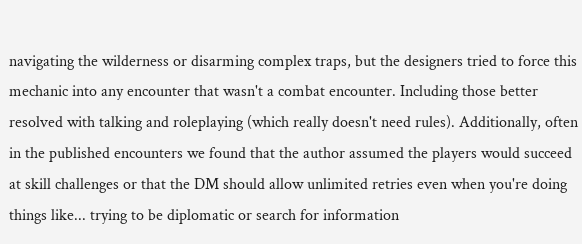navigating the wilderness or disarming complex traps, but the designers tried to force this mechanic into any encounter that wasn't a combat encounter. Including those better resolved with talking and roleplaying (which really doesn't need rules). Additionally, often in the published encounters we found that the author assumed the players would succeed at skill challenges or that the DM should allow unlimited retries even when you're doing things like... trying to be diplomatic or search for information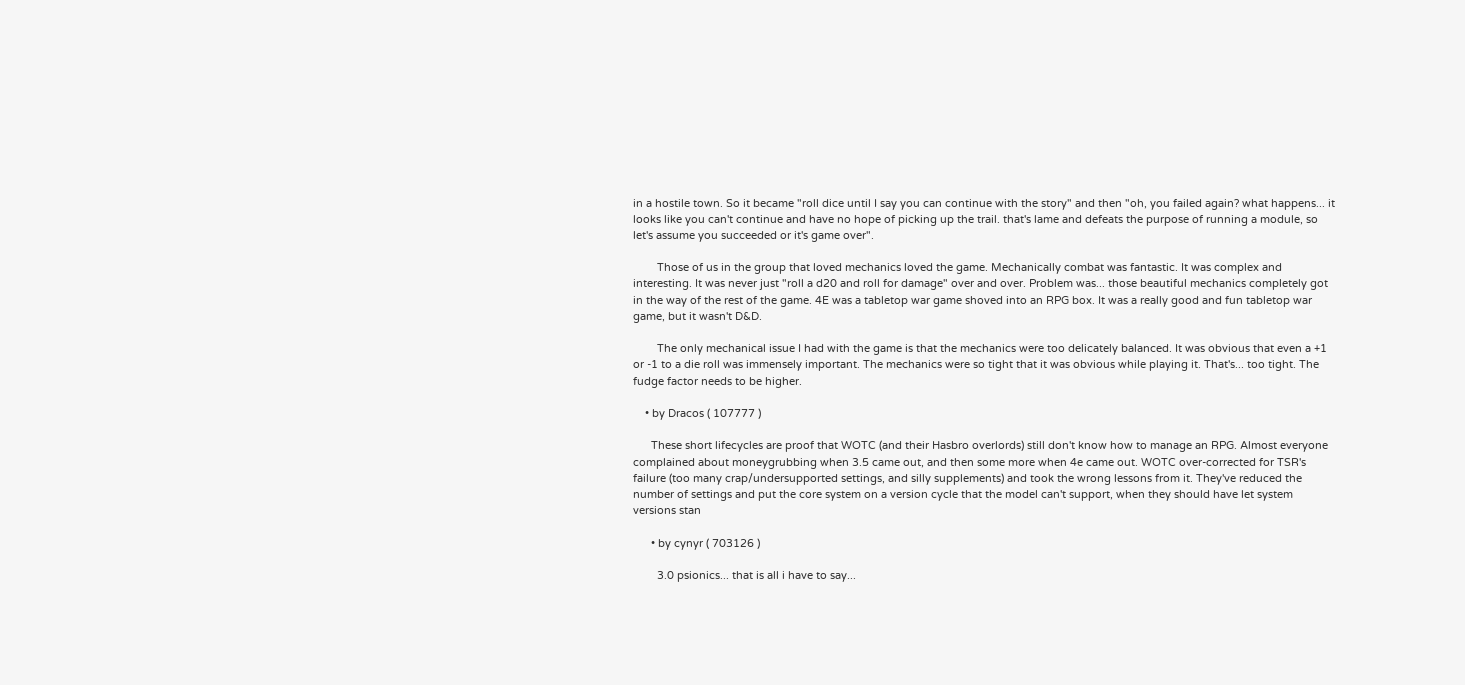in a hostile town. So it became "roll dice until I say you can continue with the story" and then "oh, you failed again? what happens... it looks like you can't continue and have no hope of picking up the trail. that's lame and defeats the purpose of running a module, so let's assume you succeeded or it's game over".

        Those of us in the group that loved mechanics loved the game. Mechanically combat was fantastic. It was complex and interesting. It was never just "roll a d20 and roll for damage" over and over. Problem was... those beautiful mechanics completely got in the way of the rest of the game. 4E was a tabletop war game shoved into an RPG box. It was a really good and fun tabletop war game, but it wasn't D&D.

        The only mechanical issue I had with the game is that the mechanics were too delicately balanced. It was obvious that even a +1 or -1 to a die roll was immensely important. The mechanics were so tight that it was obvious while playing it. That's... too tight. The fudge factor needs to be higher.

    • by Dracos ( 107777 )

      These short lifecycles are proof that WOTC (and their Hasbro overlords) still don't know how to manage an RPG. Almost everyone complained about moneygrubbing when 3.5 came out, and then some more when 4e came out. WOTC over-corrected for TSR's failure (too many crap/undersupported settings, and silly supplements) and took the wrong lessons from it. They've reduced the number of settings and put the core system on a version cycle that the model can't support, when they should have let system versions stan

      • by cynyr ( 703126 )

        3.0 psionics... that is all i have to say...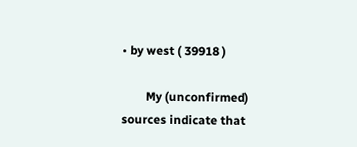• by west ( 39918 )

        My (unconfirmed) sources indicate that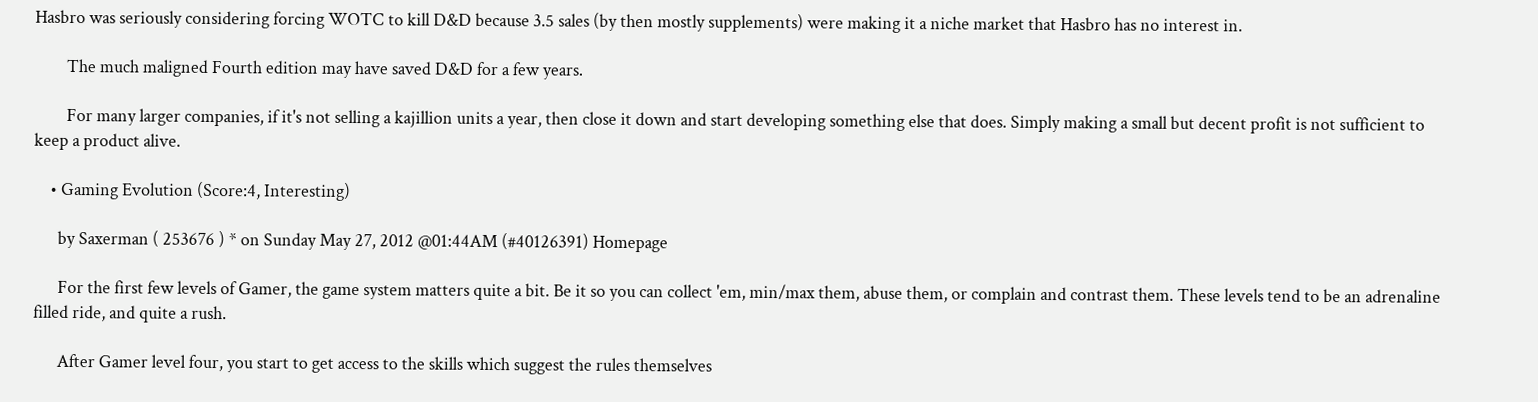Hasbro was seriously considering forcing WOTC to kill D&D because 3.5 sales (by then mostly supplements) were making it a niche market that Hasbro has no interest in.

        The much maligned Fourth edition may have saved D&D for a few years.

        For many larger companies, if it's not selling a kajillion units a year, then close it down and start developing something else that does. Simply making a small but decent profit is not sufficient to keep a product alive.

    • Gaming Evolution (Score:4, Interesting)

      by Saxerman ( 253676 ) * on Sunday May 27, 2012 @01:44AM (#40126391) Homepage

      For the first few levels of Gamer, the game system matters quite a bit. Be it so you can collect 'em, min/max them, abuse them, or complain and contrast them. These levels tend to be an adrenaline filled ride, and quite a rush.

      After Gamer level four, you start to get access to the skills which suggest the rules themselves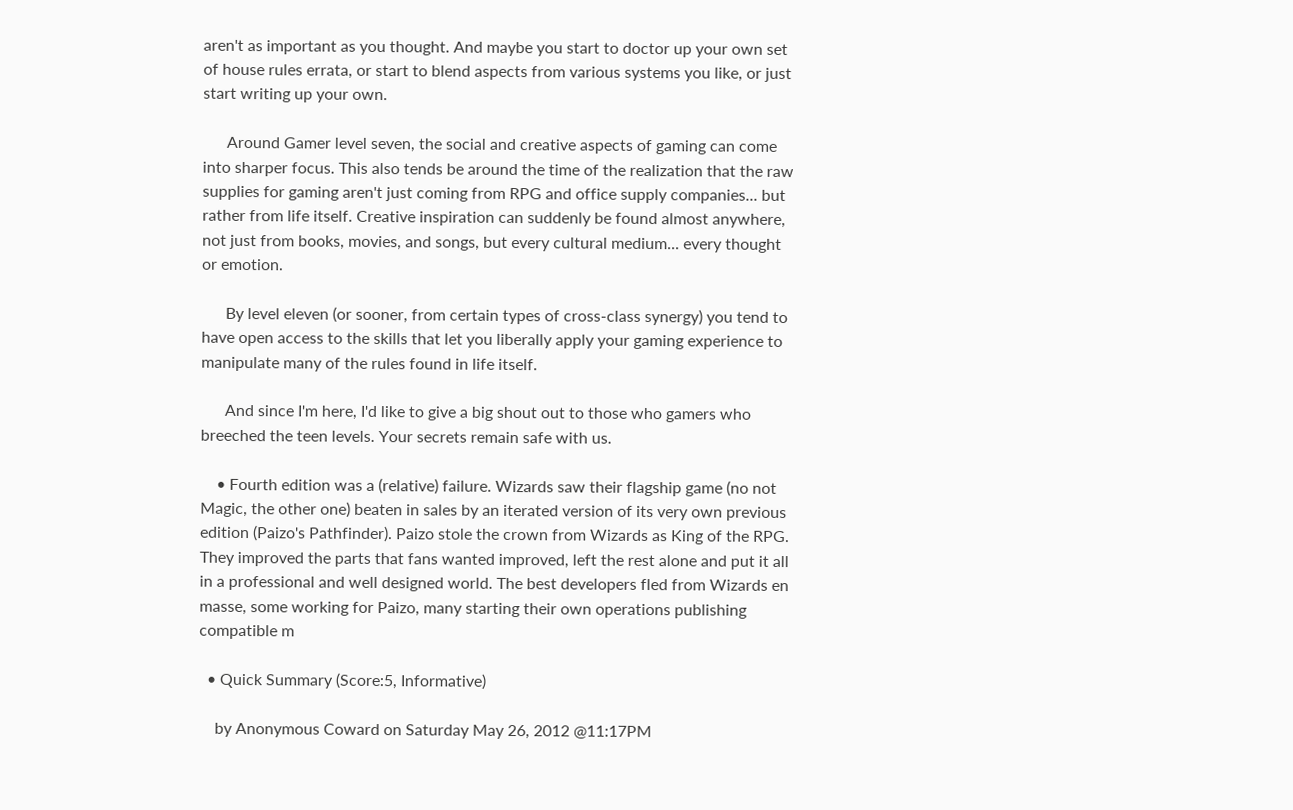aren't as important as you thought. And maybe you start to doctor up your own set of house rules errata, or start to blend aspects from various systems you like, or just start writing up your own.

      Around Gamer level seven, the social and creative aspects of gaming can come into sharper focus. This also tends be around the time of the realization that the raw supplies for gaming aren't just coming from RPG and office supply companies... but rather from life itself. Creative inspiration can suddenly be found almost anywhere, not just from books, movies, and songs, but every cultural medium... every thought or emotion.

      By level eleven (or sooner, from certain types of cross-class synergy) you tend to have open access to the skills that let you liberally apply your gaming experience to manipulate many of the rules found in life itself.

      And since I'm here, I'd like to give a big shout out to those who gamers who breeched the teen levels. Your secrets remain safe with us.

    • Fourth edition was a (relative) failure. Wizards saw their flagship game (no not Magic, the other one) beaten in sales by an iterated version of its very own previous edition (Paizo's Pathfinder). Paizo stole the crown from Wizards as King of the RPG. They improved the parts that fans wanted improved, left the rest alone and put it all in a professional and well designed world. The best developers fled from Wizards en masse, some working for Paizo, many starting their own operations publishing compatible m

  • Quick Summary (Score:5, Informative)

    by Anonymous Coward on Saturday May 26, 2012 @11:17PM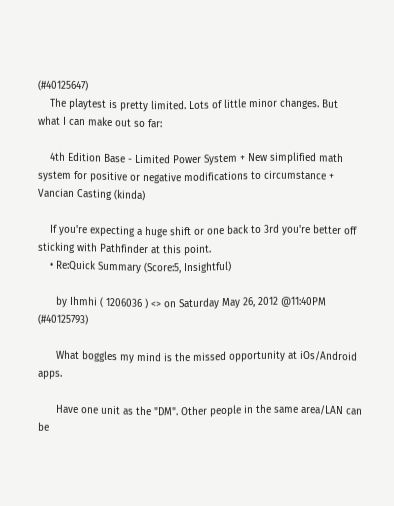(#40125647)
    The playtest is pretty limited. Lots of little minor changes. But what I can make out so far:

    4th Edition Base - Limited Power System + New simplified math system for positive or negative modifications to circumstance + Vancian Casting (kinda)

    If you're expecting a huge shift or one back to 3rd you're better off sticking with Pathfinder at this point.
    • Re:Quick Summary (Score:5, Insightful)

      by Ihmhi ( 1206036 ) <> on Saturday May 26, 2012 @11:40PM (#40125793)

      What boggles my mind is the missed opportunity at iOs/Android apps.

      Have one unit as the "DM". Other people in the same area/LAN can be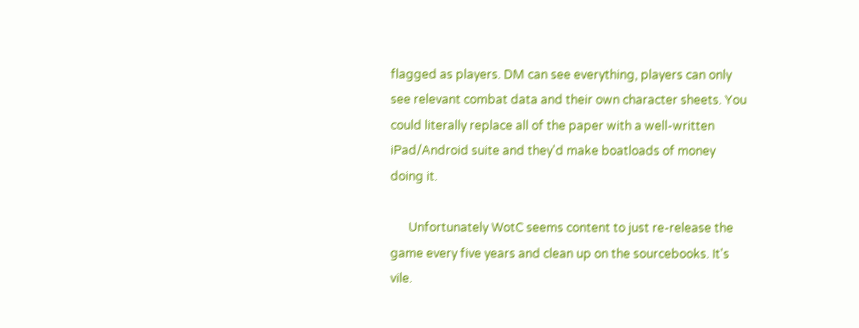flagged as players. DM can see everything, players can only see relevant combat data and their own character sheets. You could literally replace all of the paper with a well-written iPad/Android suite and they'd make boatloads of money doing it.

      Unfortunately WotC seems content to just re-release the game every five years and clean up on the sourcebooks. It's vile.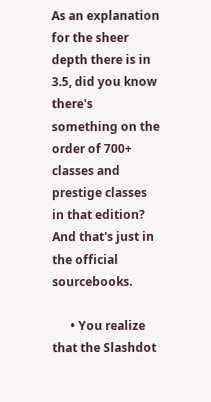As an explanation for the sheer depth there is in 3.5, did you know there's something on the order of 700+ classes and prestige classes in that edition? And that's just in the official sourcebooks.

      • You realize that the Slashdot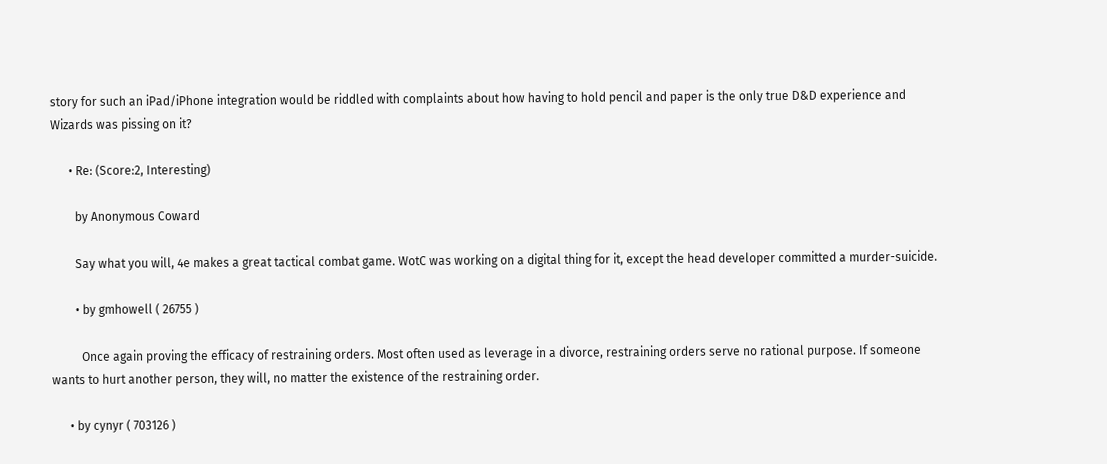story for such an iPad/iPhone integration would be riddled with complaints about how having to hold pencil and paper is the only true D&D experience and Wizards was pissing on it?

      • Re: (Score:2, Interesting)

        by Anonymous Coward

        Say what you will, 4e makes a great tactical combat game. WotC was working on a digital thing for it, except the head developer committed a murder-suicide.

        • by gmhowell ( 26755 )

          Once again proving the efficacy of restraining orders. Most often used as leverage in a divorce, restraining orders serve no rational purpose. If someone wants to hurt another person, they will, no matter the existence of the restraining order.

      • by cynyr ( 703126 )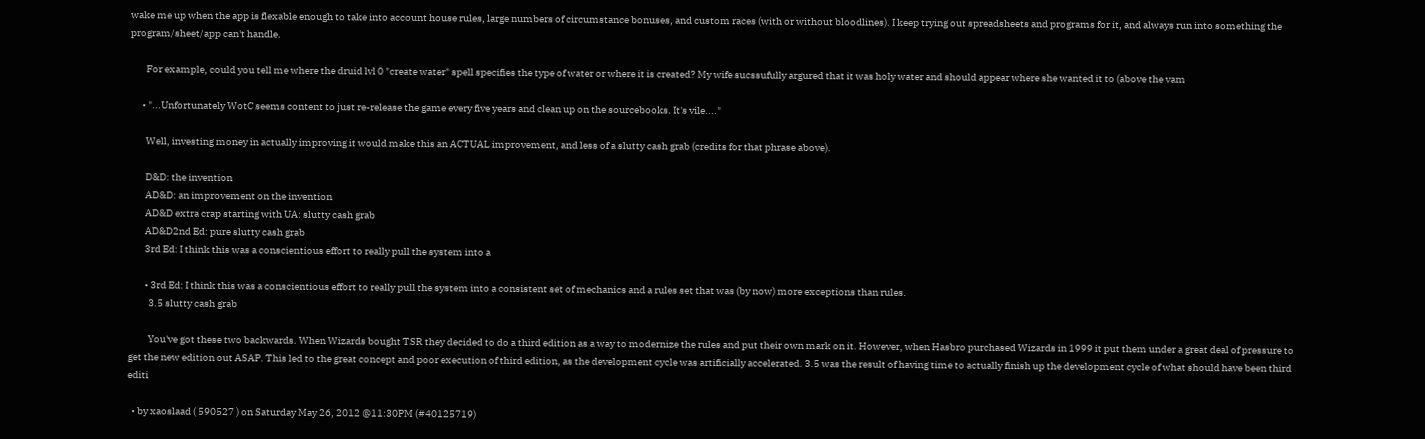wake me up when the app is flexable enough to take into account house rules, large numbers of circumstance bonuses, and custom races (with or without bloodlines). I keep trying out spreadsheets and programs for it, and always run into something the program/sheet/app can't handle.

        For example, could you tell me where the druid lvl 0 "create water" spell specifies the type of water or where it is created? My wife sucssufully argured that it was holy water and should appear where she wanted it to (above the vam

      • "...Unfortunately WotC seems content to just re-release the game every five years and clean up on the sourcebooks. It's vile...."

        Well, investing money in actually improving it would make this an ACTUAL improvement, and less of a slutty cash grab (credits for that phrase above).

        D&D: the invention
        AD&D: an improvement on the invention
        AD&D extra crap starting with UA: slutty cash grab
        AD&D2nd Ed: pure slutty cash grab
        3rd Ed: I think this was a conscientious effort to really pull the system into a

        • 3rd Ed: I think this was a conscientious effort to really pull the system into a consistent set of mechanics and a rules set that was (by now) more exceptions than rules.
          3.5 slutty cash grab

          You've got these two backwards. When Wizards bought TSR they decided to do a third edition as a way to modernize the rules and put their own mark on it. However, when Hasbro purchased Wizards in 1999 it put them under a great deal of pressure to get the new edition out ASAP. This led to the great concept and poor execution of third edition, as the development cycle was artificially accelerated. 3.5 was the result of having time to actually finish up the development cycle of what should have been third editi

  • by xaoslaad ( 590527 ) on Saturday May 26, 2012 @11:30PM (#40125719)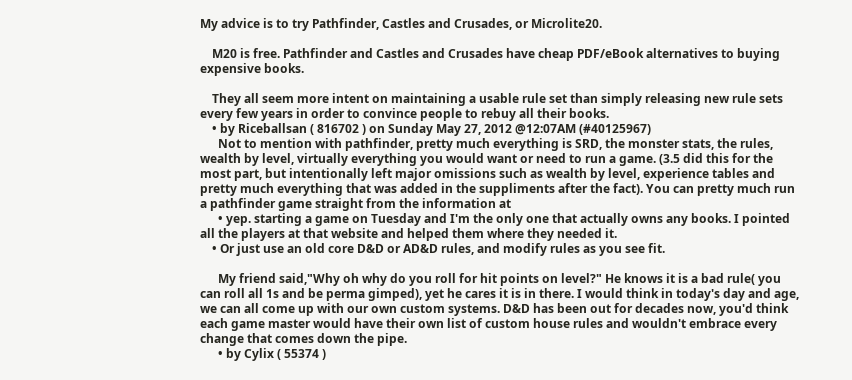My advice is to try Pathfinder, Castles and Crusades, or Microlite20.

    M20 is free. Pathfinder and Castles and Crusades have cheap PDF/eBook alternatives to buying expensive books.

    They all seem more intent on maintaining a usable rule set than simply releasing new rule sets every few years in order to convince people to rebuy all their books.
    • by Riceballsan ( 816702 ) on Sunday May 27, 2012 @12:07AM (#40125967)
      Not to mention with pathfinder, pretty much everything is SRD, the monster stats, the rules, wealth by level, virtually everything you would want or need to run a game. (3.5 did this for the most part, but intentionally left major omissions such as wealth by level, experience tables and pretty much everything that was added in the suppliments after the fact). You can pretty much run a pathfinder game straight from the information at
      • yep. starting a game on Tuesday and I'm the only one that actually owns any books. I pointed all the players at that website and helped them where they needed it.
    • Or just use an old core D&D or AD&D rules, and modify rules as you see fit.

      My friend said,"Why oh why do you roll for hit points on level?" He knows it is a bad rule( you can roll all 1s and be perma gimped), yet he cares it is in there. I would think in today's day and age, we can all come up with our own custom systems. D&D has been out for decades now, you'd think each game master would have their own list of custom house rules and wouldn't embrace every change that comes down the pipe.
      • by Cylix ( 55374 )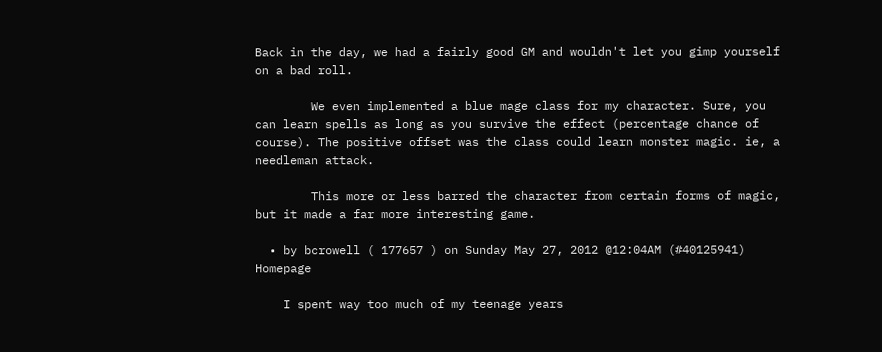Back in the day, we had a fairly good GM and wouldn't let you gimp yourself on a bad roll.

        We even implemented a blue mage class for my character. Sure, you can learn spells as long as you survive the effect (percentage chance of course). The positive offset was the class could learn monster magic. ie, a needleman attack.

        This more or less barred the character from certain forms of magic, but it made a far more interesting game.

  • by bcrowell ( 177657 ) on Sunday May 27, 2012 @12:04AM (#40125941) Homepage

    I spent way too much of my teenage years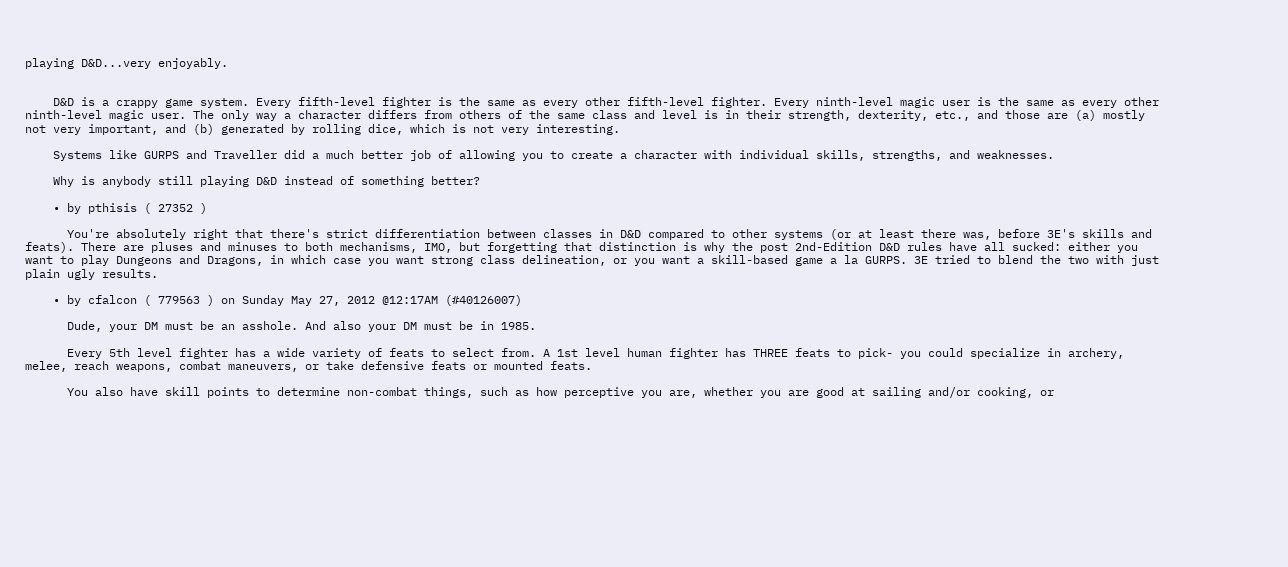playing D&D...very enjoyably.


    D&D is a crappy game system. Every fifth-level fighter is the same as every other fifth-level fighter. Every ninth-level magic user is the same as every other ninth-level magic user. The only way a character differs from others of the same class and level is in their strength, dexterity, etc., and those are (a) mostly not very important, and (b) generated by rolling dice, which is not very interesting.

    Systems like GURPS and Traveller did a much better job of allowing you to create a character with individual skills, strengths, and weaknesses.

    Why is anybody still playing D&D instead of something better?

    • by pthisis ( 27352 )

      You're absolutely right that there's strict differentiation between classes in D&D compared to other systems (or at least there was, before 3E's skills and feats). There are pluses and minuses to both mechanisms, IMO, but forgetting that distinction is why the post 2nd-Edition D&D rules have all sucked: either you want to play Dungeons and Dragons, in which case you want strong class delineation, or you want a skill-based game a la GURPS. 3E tried to blend the two with just plain ugly results.

    • by cfalcon ( 779563 ) on Sunday May 27, 2012 @12:17AM (#40126007)

      Dude, your DM must be an asshole. And also your DM must be in 1985.

      Every 5th level fighter has a wide variety of feats to select from. A 1st level human fighter has THREE feats to pick- you could specialize in archery, melee, reach weapons, combat maneuvers, or take defensive feats or mounted feats.

      You also have skill points to determine non-combat things, such as how perceptive you are, whether you are good at sailing and/or cooking, or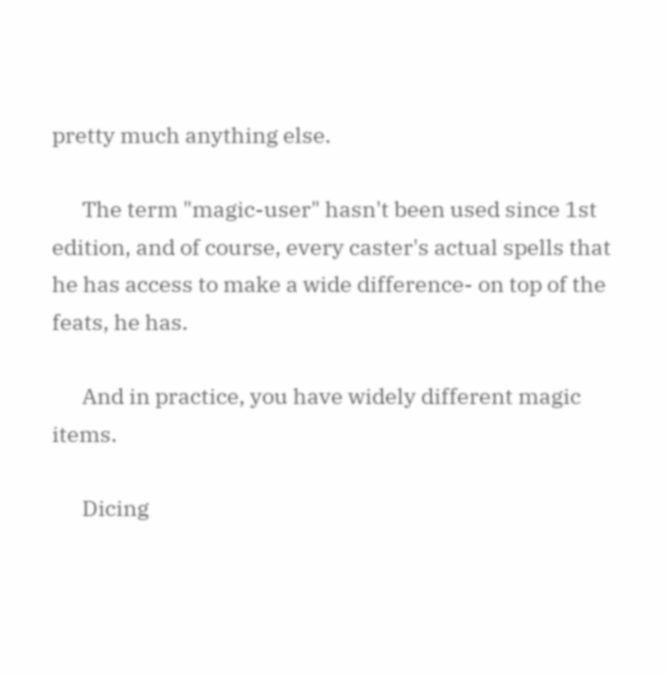pretty much anything else.

      The term "magic-user" hasn't been used since 1st edition, and of course, every caster's actual spells that he has access to make a wide difference- on top of the feats, he has.

      And in practice, you have widely different magic items.

      Dicing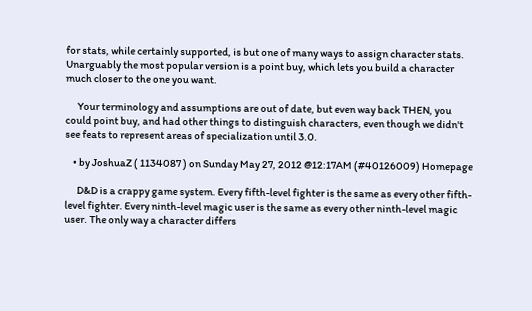for stats, while certainly supported, is but one of many ways to assign character stats. Unarguably the most popular version is a point buy, which lets you build a character much closer to the one you want.

      Your terminology and assumptions are out of date, but even way back THEN, you could point buy, and had other things to distinguish characters, even though we didn't see feats to represent areas of specialization until 3.0.

    • by JoshuaZ ( 1134087 ) on Sunday May 27, 2012 @12:17AM (#40126009) Homepage

      D&D is a crappy game system. Every fifth-level fighter is the same as every other fifth-level fighter. Every ninth-level magic user is the same as every other ninth-level magic user. The only way a character differs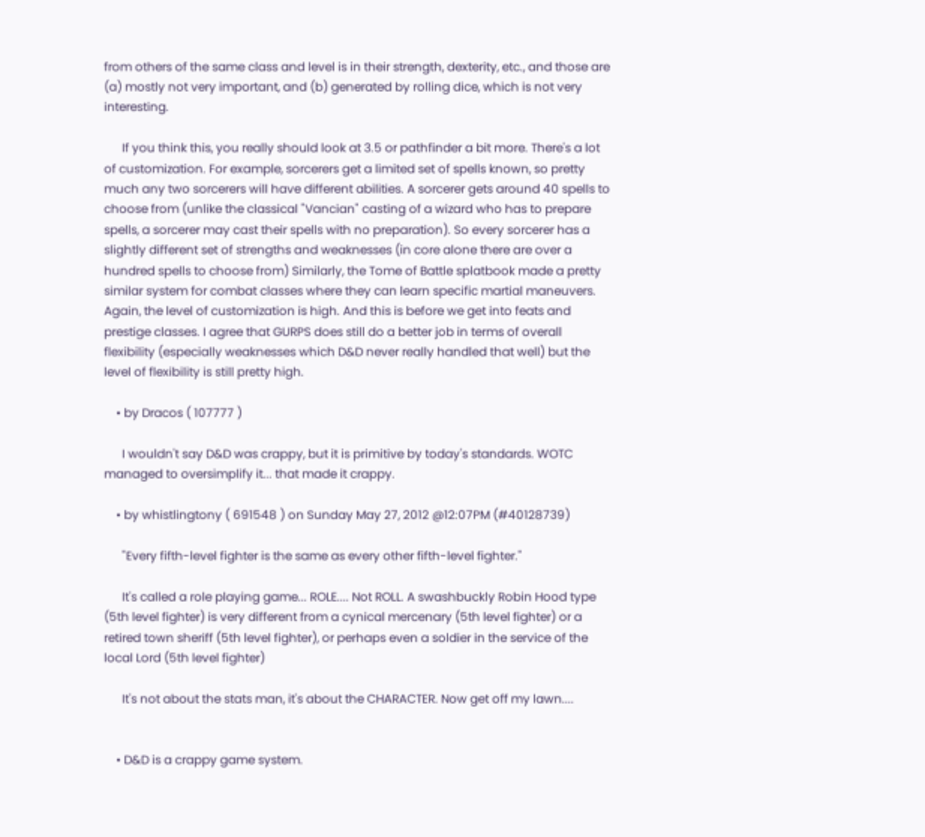from others of the same class and level is in their strength, dexterity, etc., and those are (a) mostly not very important, and (b) generated by rolling dice, which is not very interesting.

      If you think this, you really should look at 3.5 or pathfinder a bit more. There's a lot of customization. For example, sorcerers get a limited set of spells known, so pretty much any two sorcerers will have different abilities. A sorcerer gets around 40 spells to choose from (unlike the classical "Vancian" casting of a wizard who has to prepare spells, a sorcerer may cast their spells with no preparation). So every sorcerer has a slightly different set of strengths and weaknesses (in core alone there are over a hundred spells to choose from) Similarly, the Tome of Battle splatbook made a pretty similar system for combat classes where they can learn specific martial maneuvers. Again, the level of customization is high. And this is before we get into feats and prestige classes. I agree that GURPS does still do a better job in terms of overall flexibility (especially weaknesses which D&D never really handled that well) but the level of flexibility is still pretty high.

    • by Dracos ( 107777 )

      I wouldn't say D&D was crappy, but it is primitive by today's standards. WOTC managed to oversimplify it... that made it crappy.

    • by whistlingtony ( 691548 ) on Sunday May 27, 2012 @12:07PM (#40128739)

      "Every fifth-level fighter is the same as every other fifth-level fighter."

      It's called a role playing game... ROLE.... Not ROLL. A swashbuckly Robin Hood type (5th level fighter) is very different from a cynical mercenary (5th level fighter) or a retired town sheriff (5th level fighter), or perhaps even a soldier in the service of the local Lord (5th level fighter)

      It's not about the stats man, it's about the CHARACTER. Now get off my lawn....


    • D&D is a crappy game system.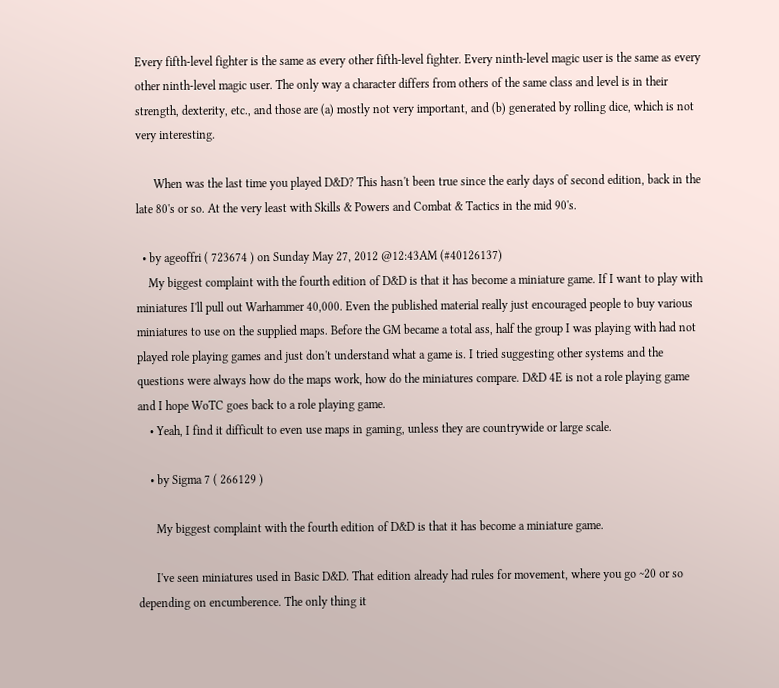Every fifth-level fighter is the same as every other fifth-level fighter. Every ninth-level magic user is the same as every other ninth-level magic user. The only way a character differs from others of the same class and level is in their strength, dexterity, etc., and those are (a) mostly not very important, and (b) generated by rolling dice, which is not very interesting.

      When was the last time you played D&D? This hasn't been true since the early days of second edition, back in the late 80's or so. At the very least with Skills & Powers and Combat & Tactics in the mid 90's.

  • by ageoffri ( 723674 ) on Sunday May 27, 2012 @12:43AM (#40126137)
    My biggest complaint with the fourth edition of D&D is that it has become a miniature game. If I want to play with miniatures I'll pull out Warhammer 40,000. Even the published material really just encouraged people to buy various miniatures to use on the supplied maps. Before the GM became a total ass, half the group I was playing with had not played role playing games and just don't understand what a game is. I tried suggesting other systems and the questions were always how do the maps work, how do the miniatures compare. D&D 4E is not a role playing game and I hope WoTC goes back to a role playing game.
    • Yeah, I find it difficult to even use maps in gaming, unless they are countrywide or large scale.

    • by Sigma 7 ( 266129 )

      My biggest complaint with the fourth edition of D&D is that it has become a miniature game.

      I've seen miniatures used in Basic D&D. That edition already had rules for movement, where you go ~20 or so depending on encumberence. The only thing it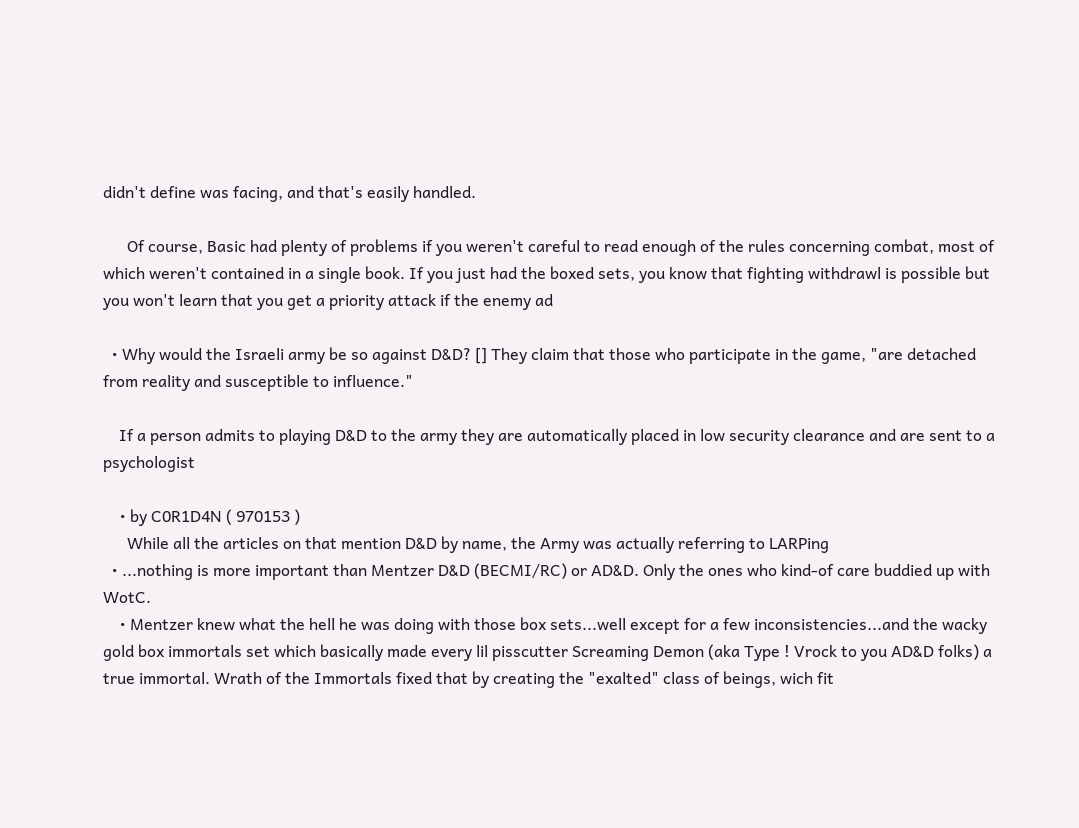didn't define was facing, and that's easily handled.

      Of course, Basic had plenty of problems if you weren't careful to read enough of the rules concerning combat, most of which weren't contained in a single book. If you just had the boxed sets, you know that fighting withdrawl is possible but you won't learn that you get a priority attack if the enemy ad

  • Why would the Israeli army be so against D&D? [] They claim that those who participate in the game, "are detached from reality and susceptible to influence."

    If a person admits to playing D&D to the army they are automatically placed in low security clearance and are sent to a psychologist

    • by C0R1D4N ( 970153 )
      While all the articles on that mention D&D by name, the Army was actually referring to LARPing
  • ...nothing is more important than Mentzer D&D (BECMI/RC) or AD&D. Only the ones who kind-of care buddied up with WotC.
    • Mentzer knew what the hell he was doing with those box sets...well except for a few inconsistencies...and the wacky gold box immortals set which basically made every lil pisscutter Screaming Demon (aka Type ! Vrock to you AD&D folks) a true immortal. Wrath of the Immortals fixed that by creating the "exalted" class of beings, wich fit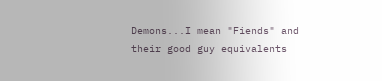Demons...I mean "Fiends" and their good guy equivalents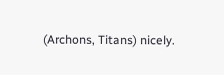(Archons, Titans) nicely.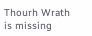Thourh Wrath is missing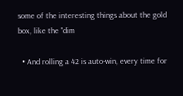some of the interesting things about the gold box, like the "dim

  • And rolling a 42 is auto-win, every time for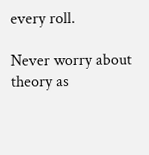every roll.

Never worry about theory as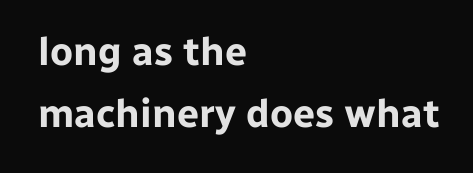long as the machinery does what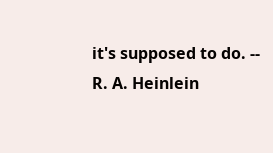it's supposed to do. -- R. A. Heinlein